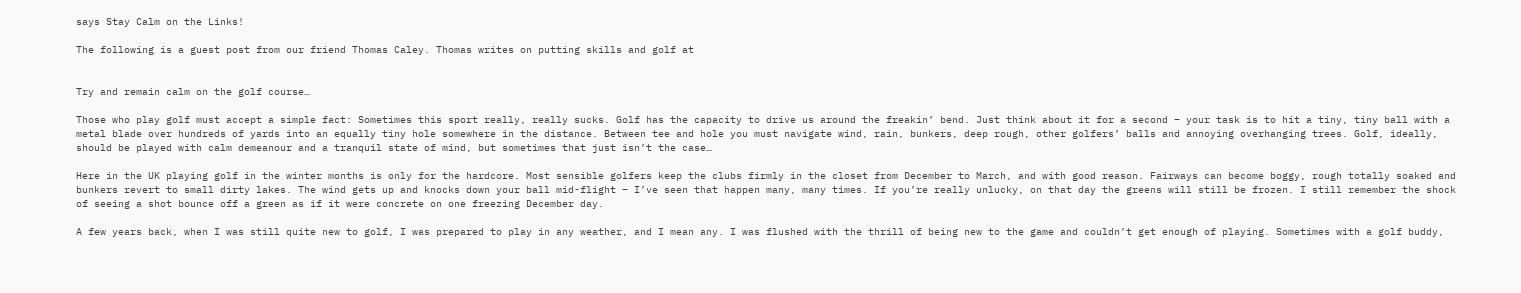says Stay Calm on the Links!

The following is a guest post from our friend Thomas Caley. Thomas writes on putting skills and golf at


Try and remain calm on the golf course…

Those who play golf must accept a simple fact: Sometimes this sport really, really sucks. Golf has the capacity to drive us around the freakin’ bend. Just think about it for a second – your task is to hit a tiny, tiny ball with a metal blade over hundreds of yards into an equally tiny hole somewhere in the distance. Between tee and hole you must navigate wind, rain, bunkers, deep rough, other golfers’ balls and annoying overhanging trees. Golf, ideally, should be played with calm demeanour and a tranquil state of mind, but sometimes that just isn’t the case…

Here in the UK playing golf in the winter months is only for the hardcore. Most sensible golfers keep the clubs firmly in the closet from December to March, and with good reason. Fairways can become boggy, rough totally soaked and bunkers revert to small dirty lakes. The wind gets up and knocks down your ball mid-flight – I’ve seen that happen many, many times. If you’re really unlucky, on that day the greens will still be frozen. I still remember the shock of seeing a shot bounce off a green as if it were concrete on one freezing December day.

A few years back, when I was still quite new to golf, I was prepared to play in any weather, and I mean any. I was flushed with the thrill of being new to the game and couldn’t get enough of playing. Sometimes with a golf buddy,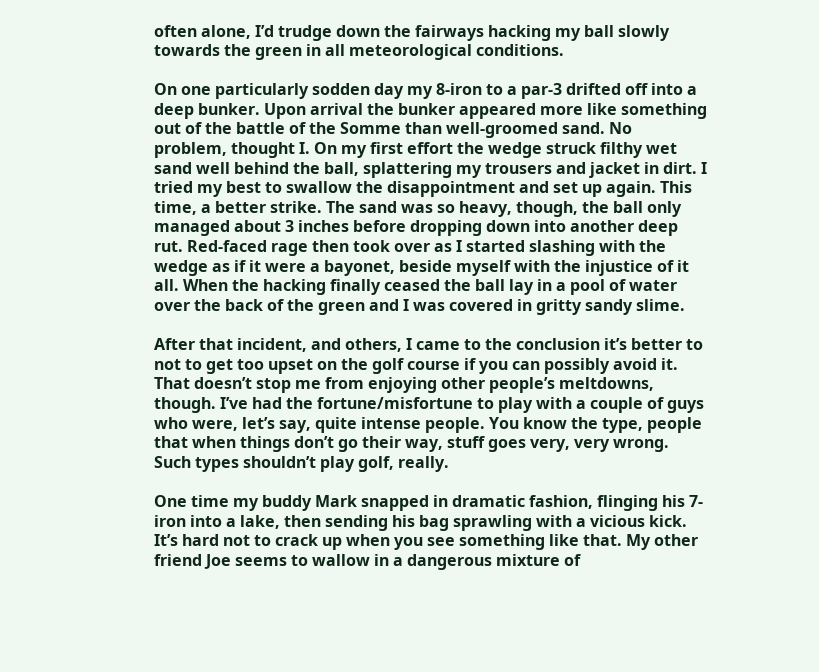often alone, I’d trudge down the fairways hacking my ball slowly towards the green in all meteorological conditions.

On one particularly sodden day my 8-iron to a par-3 drifted off into a deep bunker. Upon arrival the bunker appeared more like something out of the battle of the Somme than well-groomed sand. No problem, thought I. On my first effort the wedge struck filthy wet sand well behind the ball, splattering my trousers and jacket in dirt. I tried my best to swallow the disappointment and set up again. This time, a better strike. The sand was so heavy, though, the ball only managed about 3 inches before dropping down into another deep rut. Red-faced rage then took over as I started slashing with the wedge as if it were a bayonet, beside myself with the injustice of it all. When the hacking finally ceased the ball lay in a pool of water over the back of the green and I was covered in gritty sandy slime.

After that incident, and others, I came to the conclusion it’s better to not to get too upset on the golf course if you can possibly avoid it. That doesn’t stop me from enjoying other people’s meltdowns, though. I’ve had the fortune/misfortune to play with a couple of guys who were, let’s say, quite intense people. You know the type, people that when things don’t go their way, stuff goes very, very wrong. Such types shouldn’t play golf, really.

One time my buddy Mark snapped in dramatic fashion, flinging his 7-iron into a lake, then sending his bag sprawling with a vicious kick. It’s hard not to crack up when you see something like that. My other friend Joe seems to wallow in a dangerous mixture of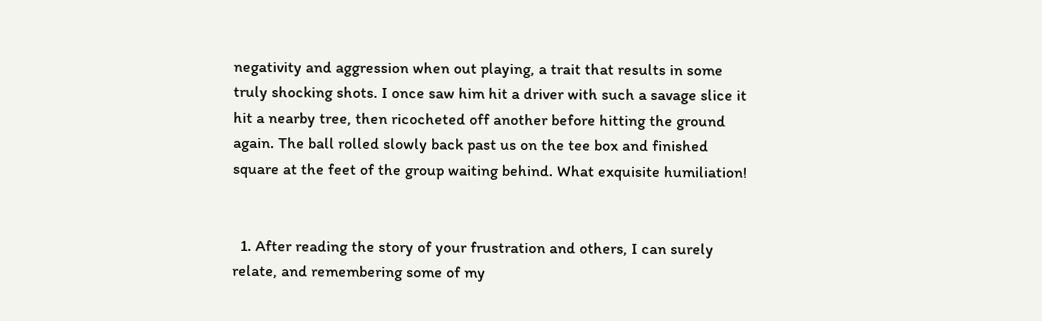negativity and aggression when out playing, a trait that results in some truly shocking shots. I once saw him hit a driver with such a savage slice it hit a nearby tree, then ricocheted off another before hitting the ground again. The ball rolled slowly back past us on the tee box and finished square at the feet of the group waiting behind. What exquisite humiliation!


  1. After reading the story of your frustration and others, I can surely relate, and remembering some of my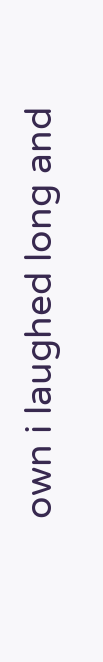own i laughed long and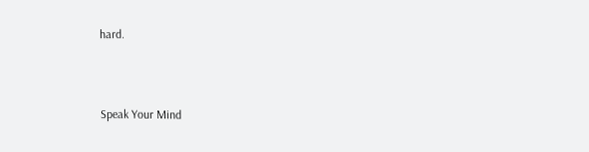hard.



Speak Your Mind